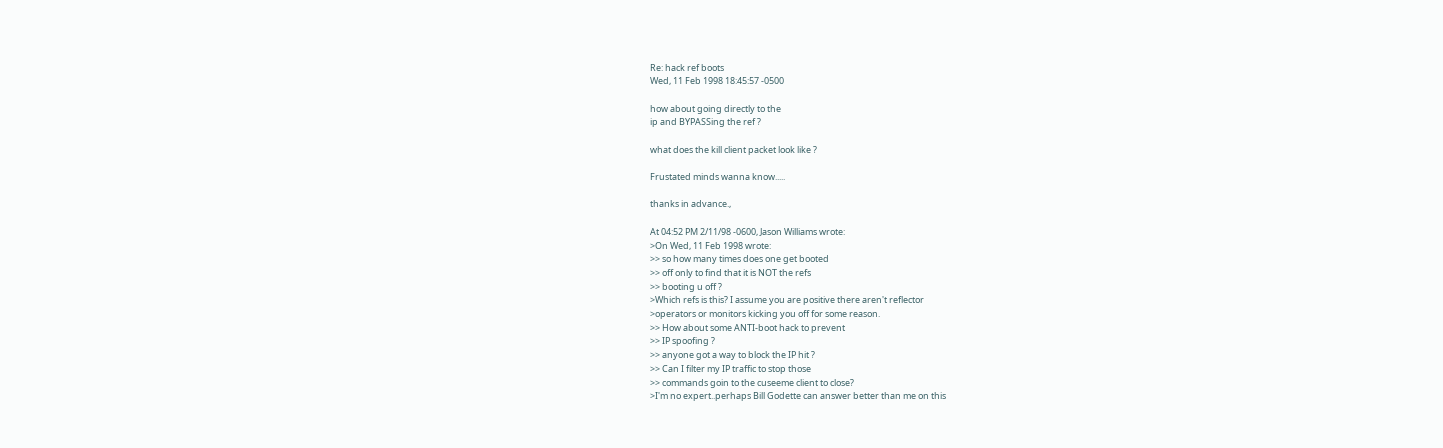Re: hack ref boots
Wed, 11 Feb 1998 18:45:57 -0500

how about going directly to the
ip and BYPASSing the ref ?

what does the kill client packet look like ?

Frustated minds wanna know.....

thanks in advance.,

At 04:52 PM 2/11/98 -0600, Jason Williams wrote:
>On Wed, 11 Feb 1998 wrote:
>> so how many times does one get booted
>> off only to find that it is NOT the refs
>> booting u off ?
>Which refs is this? I assume you are positive there aren't reflector
>operators or monitors kicking you off for some reason.
>> How about some ANTI-boot hack to prevent
>> IP spoofing ?
>> anyone got a way to block the IP hit ?
>> Can I filter my IP traffic to stop those
>> commands goin to the cuseeme client to close?
>I'm no expert..perhaps Bill Godette can answer better than me on this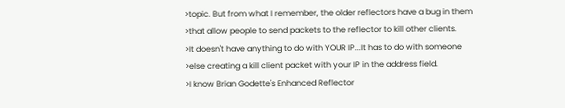>topic. But from what I remember, the older reflectors have a bug in them
>that allow people to send packets to the reflector to kill other clients.
>It doesn't have anything to do with YOUR IP...It has to do with someone
>else creating a kill client packet with your IP in the address field.
>I know Brian Godette's Enhanced Reflector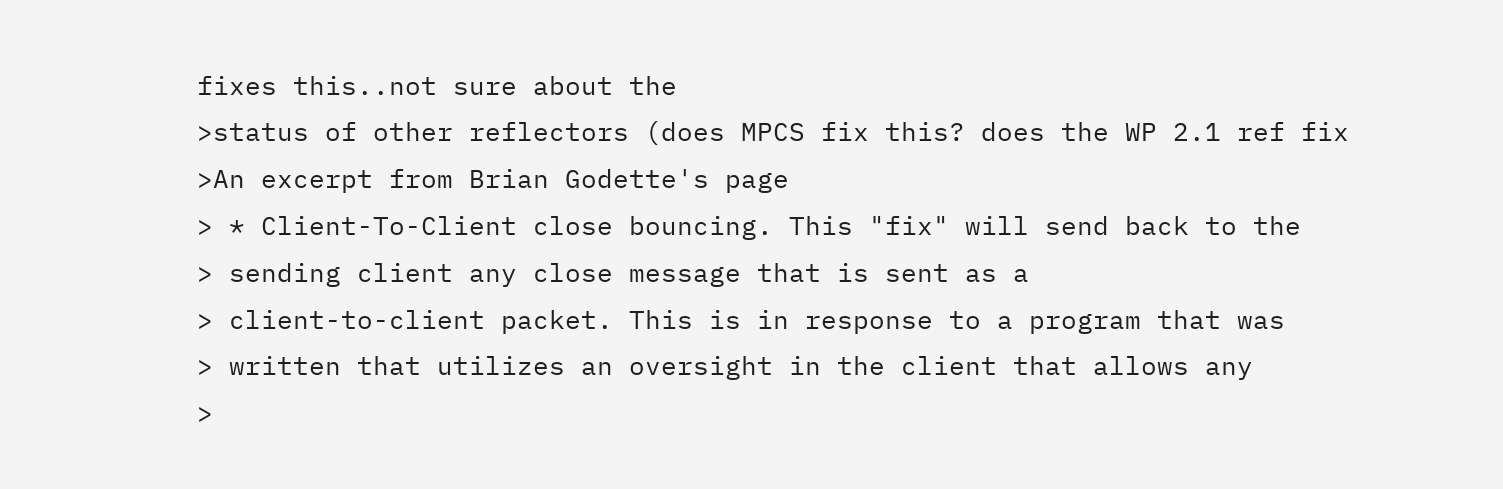fixes this..not sure about the
>status of other reflectors (does MPCS fix this? does the WP 2.1 ref fix
>An excerpt from Brian Godette's page
> * Client-To-Client close bouncing. This "fix" will send back to the
> sending client any close message that is sent as a
> client-to-client packet. This is in response to a program that was
> written that utilizes an oversight in the client that allows any
>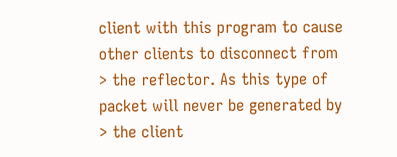client with this program to cause other clients to disconnect from
> the reflector. As this type of packet will never be generated by
> the client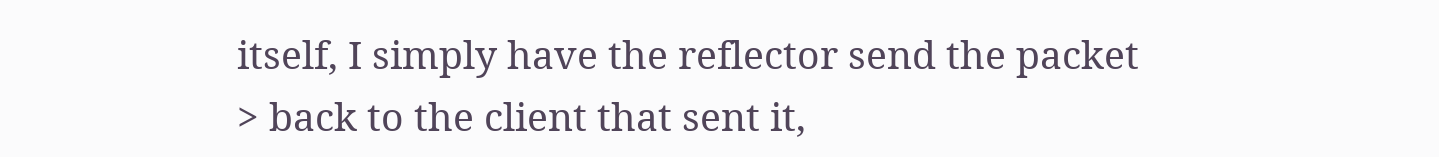itself, I simply have the reflector send the packet
> back to the client that sent it,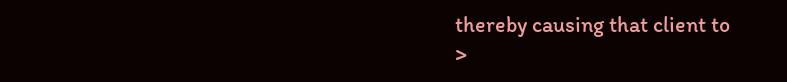thereby causing that client to
>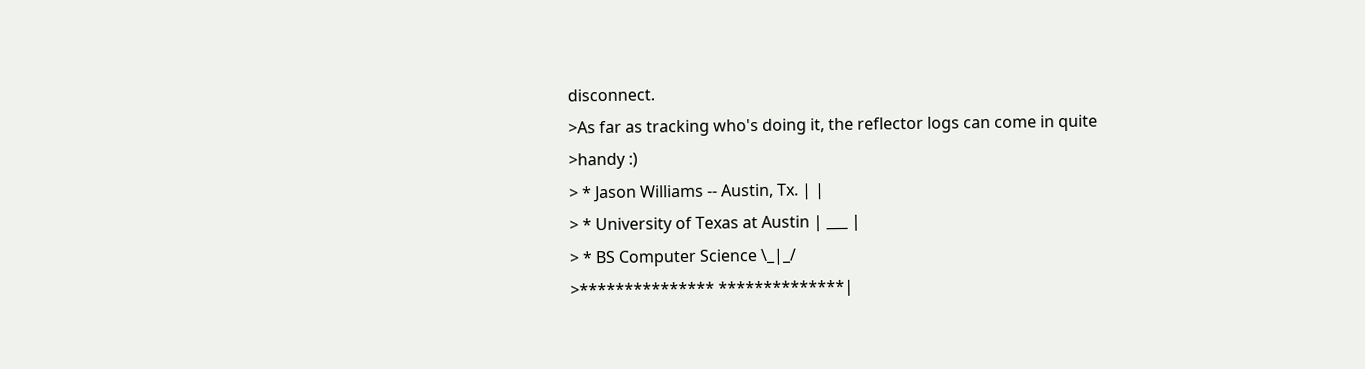disconnect.
>As far as tracking who's doing it, the reflector logs can come in quite
>handy :)
> * Jason Williams -- Austin, Tx. | |
> * University of Texas at Austin | ___ |
> * BS Computer Science \_|_/
>*************** **************|